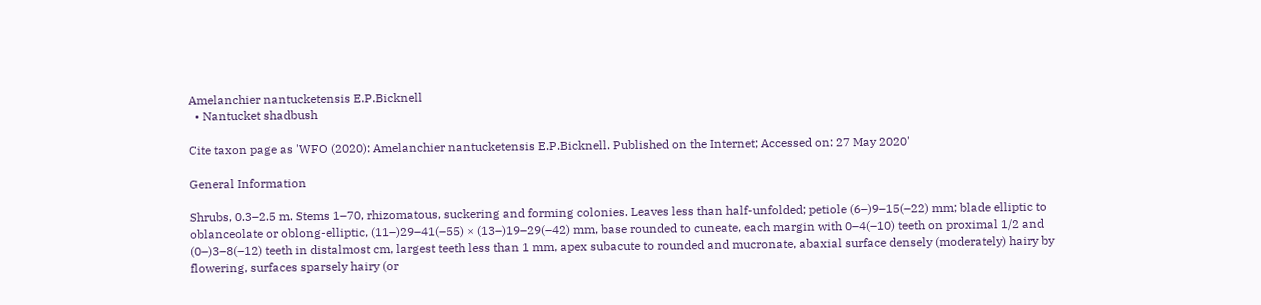Amelanchier nantucketensis E.P.Bicknell
  • Nantucket shadbush

Cite taxon page as 'WFO (2020): Amelanchier nantucketensis E.P.Bicknell. Published on the Internet; Accessed on: 27 May 2020'

General Information

Shrubs, 0.3–2.5 m. Stems 1–70, rhizomatous, suckering and forming colonies. Leaves less than half-unfolded; petiole (6–)9–15(–22) mm; blade elliptic to oblanceolate or oblong-elliptic, (11–)29–41(–55) × (13–)19–29(–42) mm, base rounded to cuneate, each margin with 0–4(–10) teeth on proximal 1/2 and (0–)3–8(–12) teeth in distalmost cm, largest teeth less than 1 mm, apex subacute to rounded and mucronate, abaxial surface densely (moderately) hairy by flowering, surfaces sparsely hairy (or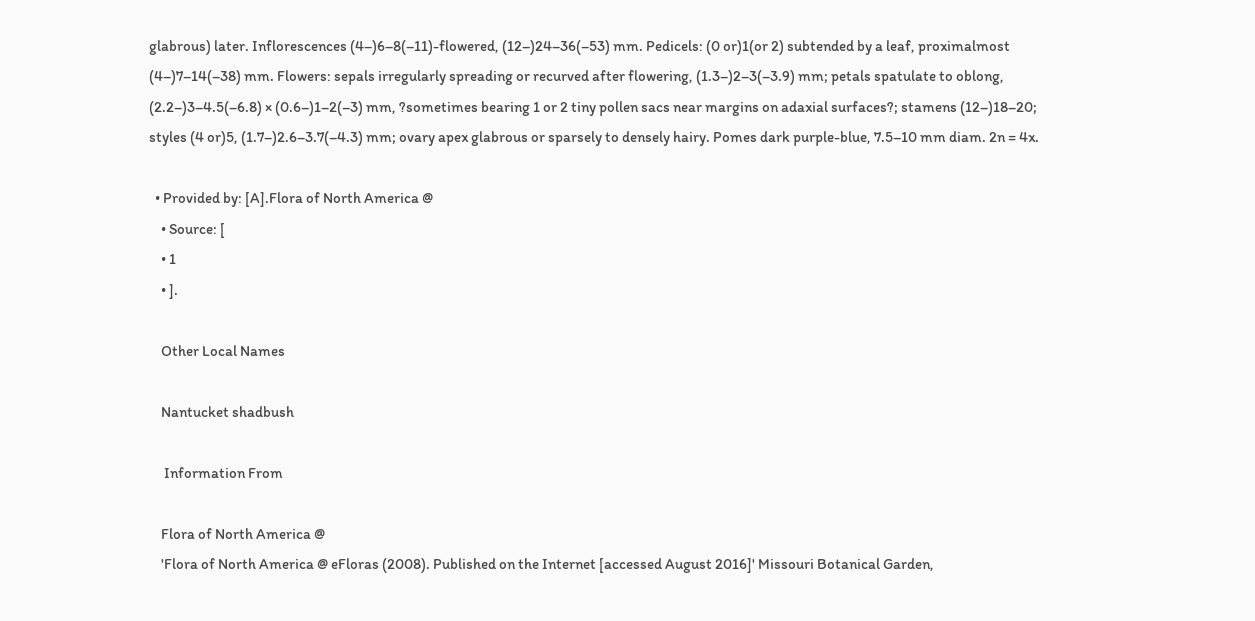glabrous) later. Inflorescences (4–)6–8(–11)-flowered, (12–)24–36(–53) mm. Pedicels: (0 or)1(or 2) subtended by a leaf, proximalmost (4–)7–14(–38) mm. Flowers: sepals irregularly spreading or recurved after flowering, (1.3–)2–3(–3.9) mm; petals spatulate to oblong, (2.2–)3–4.5(–6.8) × (0.6–)1–2(–3) mm, ?sometimes bearing 1 or 2 tiny pollen sacs near margins on adaxial surfaces?; stamens (12–)18–20; styles (4 or)5, (1.7–)2.6–3.7(–4.3) mm; ovary apex glabrous or sparsely to densely hairy. Pomes dark purple-blue, 7.5–10 mm diam. 2n = 4x.

  • Provided by: [A].Flora of North America @
    • Source: [
    • 1
    • ].

    Other Local Names

    Nantucket shadbush

     Information From

    Flora of North America @
    'Flora of North America @ eFloras (2008). Published on the Internet [accessed August 2016]' Missouri Botanical Garden,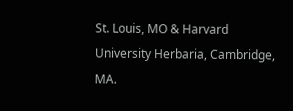St. Louis, MO & Harvard University Herbaria, Cambridge, MA.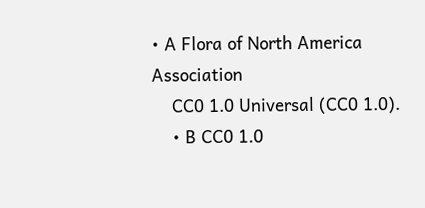• A Flora of North America Association
    CC0 1.0 Universal (CC0 1.0).
    • B CC0 1.0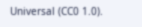Universal (CC0 1.0).